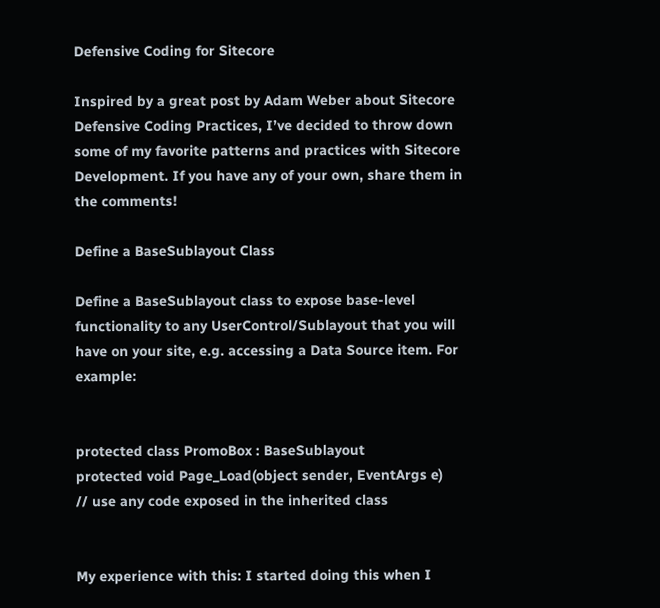Defensive Coding for Sitecore

Inspired by a great post by Adam Weber about Sitecore Defensive Coding Practices, I’ve decided to throw down some of my favorite patterns and practices with Sitecore Development. If you have any of your own, share them in the comments!

Define a BaseSublayout Class

Define a BaseSublayout class to expose base-level functionality to any UserControl/Sublayout that you will have on your site, e.g. accessing a Data Source item. For example:


protected class PromoBox : BaseSublayout
protected void Page_Load(object sender, EventArgs e)
// use any code exposed in the inherited class


My experience with this: I started doing this when I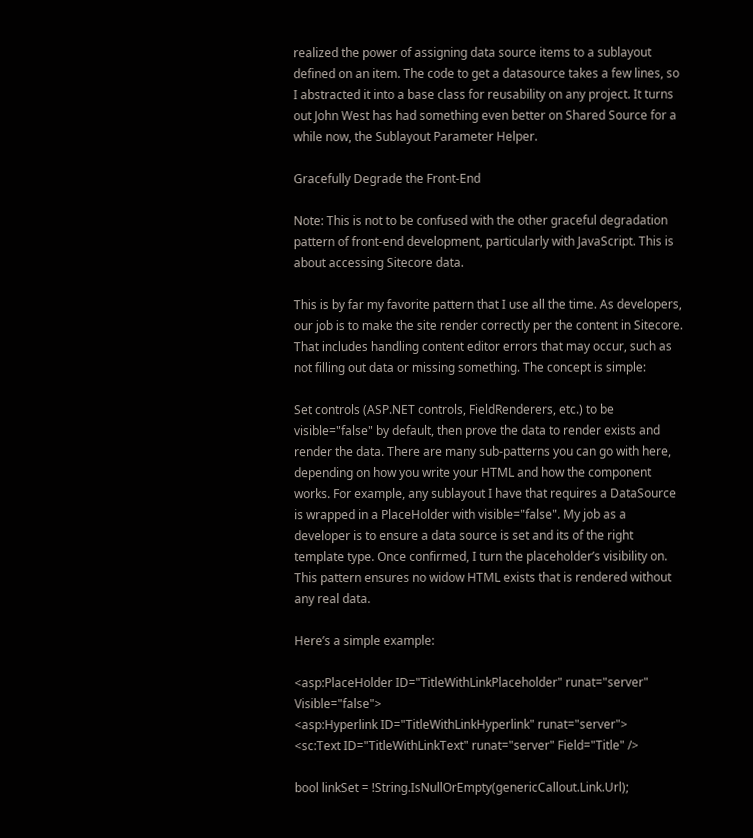realized the power of assigning data source items to a sublayout defined on an item. The code to get a datasource takes a few lines, so I abstracted it into a base class for reusability on any project. It turns out John West has had something even better on Shared Source for a while now, the Sublayout Parameter Helper.

Gracefully Degrade the Front-End

Note: This is not to be confused with the other graceful degradation pattern of front-end development, particularly with JavaScript. This is about accessing Sitecore data.

This is by far my favorite pattern that I use all the time. As developers, our job is to make the site render correctly per the content in Sitecore. That includes handling content editor errors that may occur, such as not filling out data or missing something. The concept is simple:

Set controls (ASP.NET controls, FieldRenderers, etc.) to be visible="false" by default, then prove the data to render exists and render the data. There are many sub-patterns you can go with here, depending on how you write your HTML and how the component works. For example, any sublayout I have that requires a DataSource is wrapped in a PlaceHolder with visible="false". My job as a developer is to ensure a data source is set and its of the right template type. Once confirmed, I turn the placeholder’s visibility on. This pattern ensures no widow HTML exists that is rendered without any real data.

Here’s a simple example:

<asp:PlaceHolder ID="TitleWithLinkPlaceholder" runat="server" Visible="false">
<asp:Hyperlink ID="TitleWithLinkHyperlink" runat="server">
<sc:Text ID="TitleWithLinkText" runat="server" Field="Title" />

bool linkSet = !String.IsNullOrEmpty(genericCallout.Link.Url);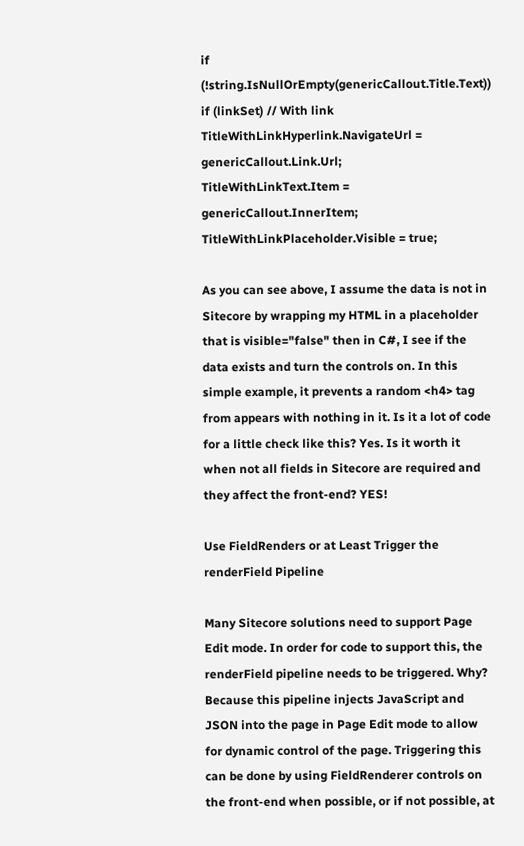if (!string.IsNullOrEmpty(genericCallout.Title.Text))
if (linkSet) // With link
TitleWithLinkHyperlink.NavigateUrl = genericCallout.Link.Url;
TitleWithLinkText.Item = genericCallout.InnerItem;
TitleWithLinkPlaceholder.Visible = true;

As you can see above, I assume the data is not in Sitecore by wrapping my HTML in a placeholder that is visible="false" then in C#, I see if the data exists and turn the controls on. In this simple example, it prevents a random <h4> tag from appears with nothing in it. Is it a lot of code for a little check like this? Yes. Is it worth it when not all fields in Sitecore are required and they affect the front-end? YES!

Use FieldRenders or at Least Trigger the renderField Pipeline

Many Sitecore solutions need to support Page Edit mode. In order for code to support this, the renderField pipeline needs to be triggered. Why? Because this pipeline injects JavaScript and JSON into the page in Page Edit mode to allow for dynamic control of the page. Triggering this can be done by using FieldRenderer controls on the front-end when possible, or if not possible, at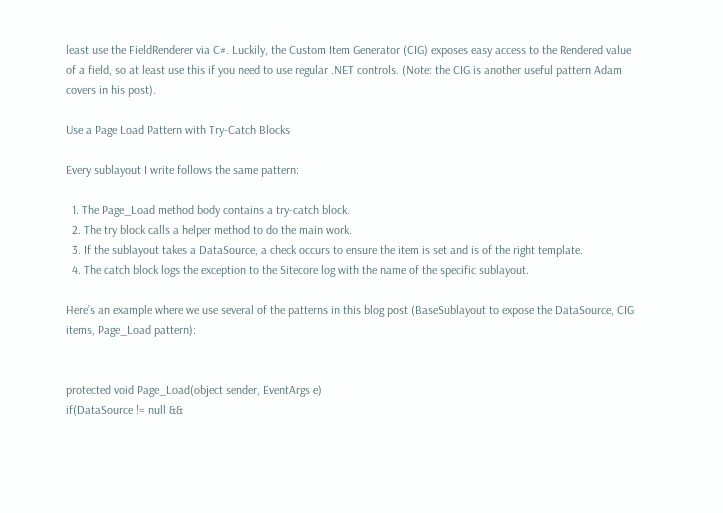least use the FieldRenderer via C#. Luckily, the Custom Item Generator (CIG) exposes easy access to the Rendered value of a field, so at least use this if you need to use regular .NET controls. (Note: the CIG is another useful pattern Adam covers in his post).

Use a Page Load Pattern with Try-Catch Blocks

Every sublayout I write follows the same pattern:

  1. The Page_Load method body contains a try-catch block.
  2. The try block calls a helper method to do the main work.
  3. If the sublayout takes a DataSource, a check occurs to ensure the item is set and is of the right template.
  4. The catch block logs the exception to the Sitecore log with the name of the specific sublayout.

Here’s an example where we use several of the patterns in this blog post (BaseSublayout to expose the DataSource, CIG items, Page_Load pattern):


protected void Page_Load(object sender, EventArgs e)
if(DataSource != null &&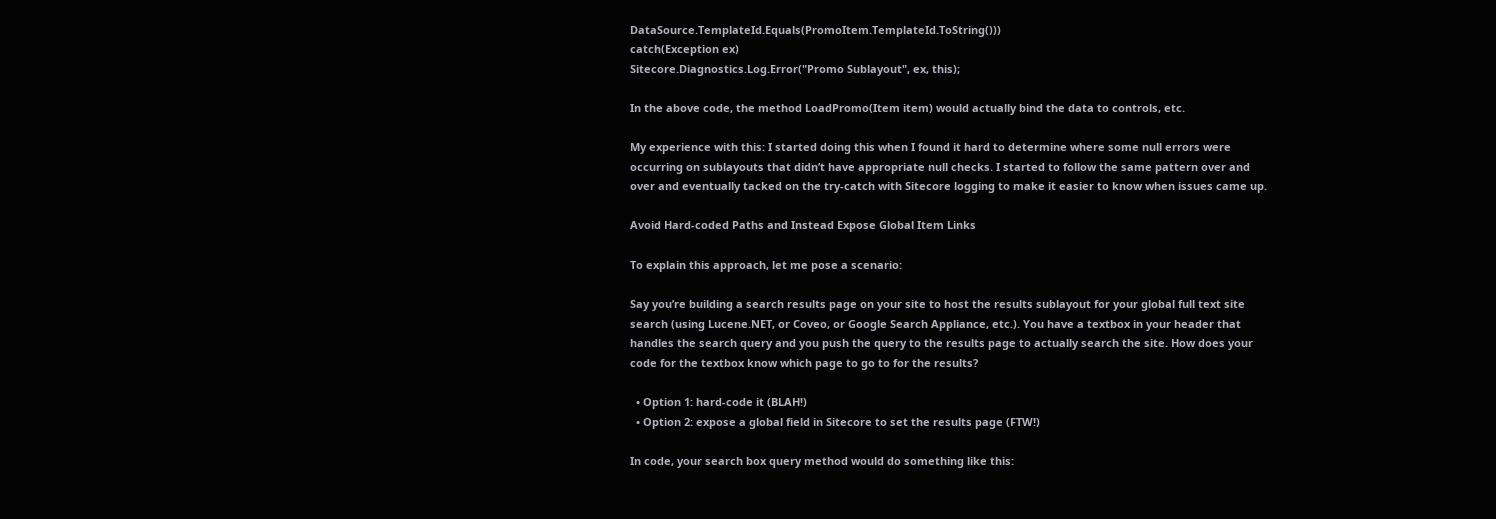DataSource.TemplateId.Equals(PromoItem.TemplateId.ToString()))
catch(Exception ex)
Sitecore.Diagnostics.Log.Error("Promo Sublayout", ex, this);

In the above code, the method LoadPromo(Item item) would actually bind the data to controls, etc.

My experience with this: I started doing this when I found it hard to determine where some null errors were occurring on sublayouts that didn’t have appropriate null checks. I started to follow the same pattern over and over and eventually tacked on the try-catch with Sitecore logging to make it easier to know when issues came up.

Avoid Hard-coded Paths and Instead Expose Global Item Links

To explain this approach, let me pose a scenario:

Say you’re building a search results page on your site to host the results sublayout for your global full text site search (using Lucene.NET, or Coveo, or Google Search Appliance, etc.). You have a textbox in your header that handles the search query and you push the query to the results page to actually search the site. How does your code for the textbox know which page to go to for the results?

  • Option 1: hard-code it (BLAH!)
  • Option 2: expose a global field in Sitecore to set the results page (FTW!)

In code, your search box query method would do something like this: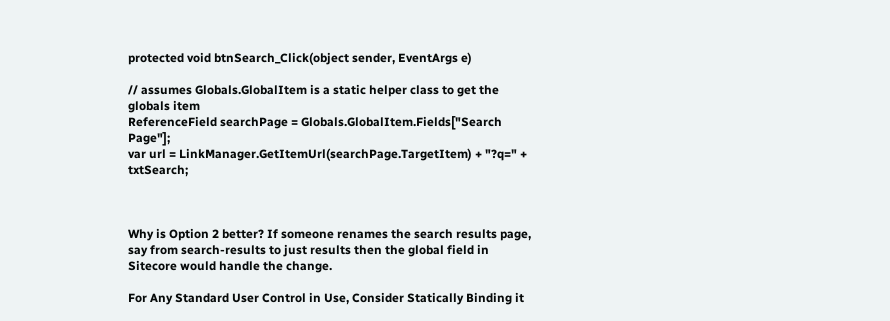protected void btnSearch_Click(object sender, EventArgs e)

// assumes Globals.GlobalItem is a static helper class to get the globals item
ReferenceField searchPage = Globals.GlobalItem.Fields["Search Page"];
var url = LinkManager.GetItemUrl(searchPage.TargetItem) + "?q=" + txtSearch;



Why is Option 2 better? If someone renames the search results page, say from search-results to just results then the global field in Sitecore would handle the change.

For Any Standard User Control in Use, Consider Statically Binding it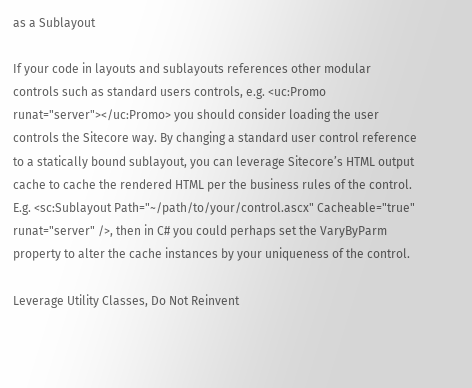as a Sublayout

If your code in layouts and sublayouts references other modular controls such as standard users controls, e.g. <uc:Promo runat="server"></uc:Promo> you should consider loading the user controls the Sitecore way. By changing a standard user control reference to a statically bound sublayout, you can leverage Sitecore’s HTML output cache to cache the rendered HTML per the business rules of the control. E.g. <sc:Sublayout Path="~/path/to/your/control.ascx" Cacheable="true" runat="server" />, then in C# you could perhaps set the VaryByParm property to alter the cache instances by your uniqueness of the control.

Leverage Utility Classes, Do Not Reinvent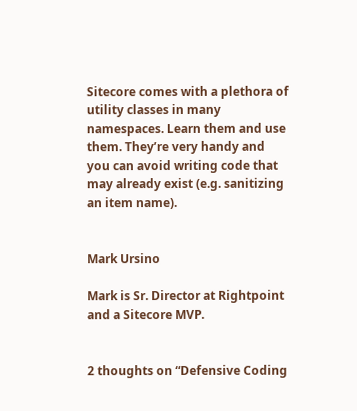Sitecore comes with a plethora of utility classes in many namespaces. Learn them and use them. They’re very handy and you can avoid writing code that may already exist (e.g. sanitizing an item name).


Mark Ursino

Mark is Sr. Director at Rightpoint and a Sitecore MVP.


2 thoughts on “Defensive Coding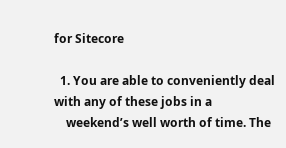for Sitecore

  1. You are able to conveniently deal with any of these jobs in a
    weekend’s well worth of time. The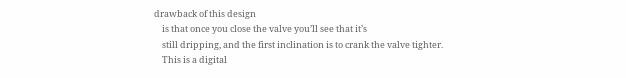drawback of this design
    is that once you close the valve you’ll see that it’s
    still dripping, and the first inclination is to crank the valve tighter.
    This is a digital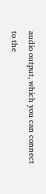audio output, which you can connect to the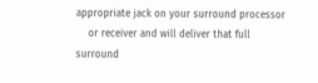appropriate jack on your surround processor
    or receiver and will deliver that full surround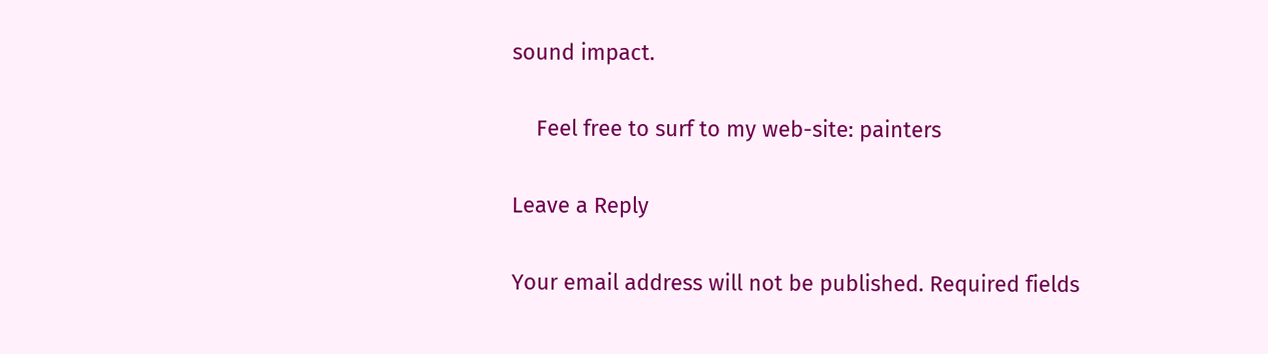sound impact.

    Feel free to surf to my web-site: painters

Leave a Reply

Your email address will not be published. Required fields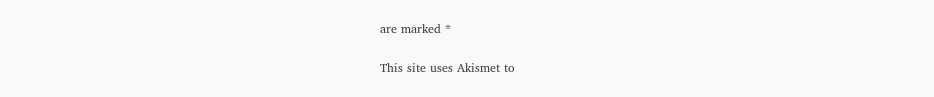are marked *


This site uses Akismet to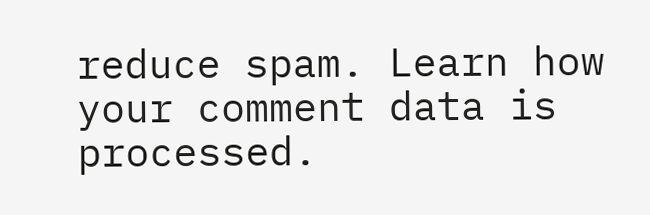reduce spam. Learn how your comment data is processed.